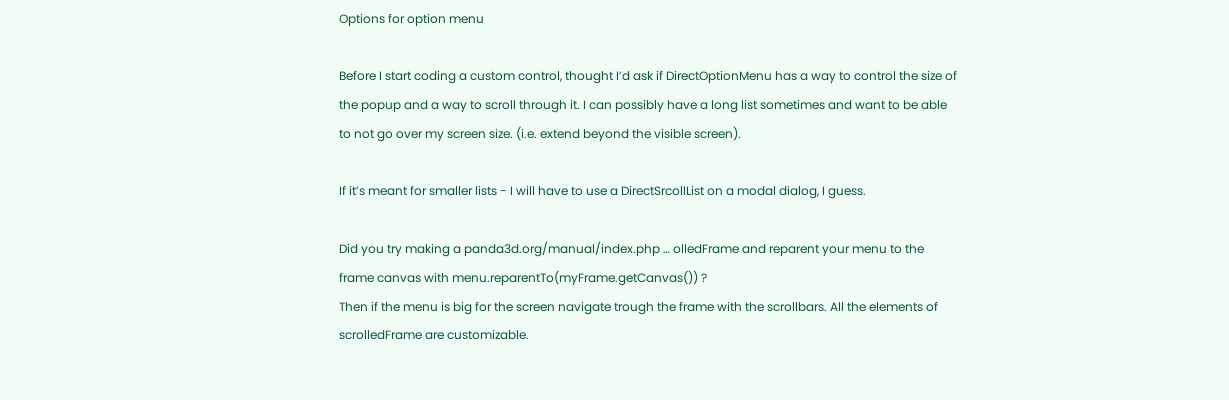Options for option menu

Before I start coding a custom control, thought I’d ask if DirectOptionMenu has a way to control the size of the popup and a way to scroll through it. I can possibly have a long list sometimes and want to be able to not go over my screen size. (i.e. extend beyond the visible screen).

If it’s meant for smaller lists - I will have to use a DirectSrcollList on a modal dialog, I guess.

Did you try making a panda3d.org/manual/index.php … olledFrame and reparent your menu to the frame canvas with menu.reparentTo(myFrame.getCanvas()) ?
Then if the menu is big for the screen navigate trough the frame with the scrollbars. All the elements of scrolledFrame are customizable.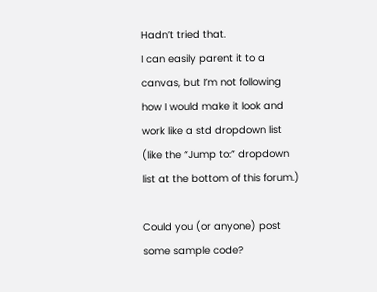Hadn’t tried that.
I can easily parent it to a canvas, but I’m not following how I would make it look and work like a std dropdown list (like the “Jump to:” dropdown list at the bottom of this forum.)

Could you (or anyone) post some sample code?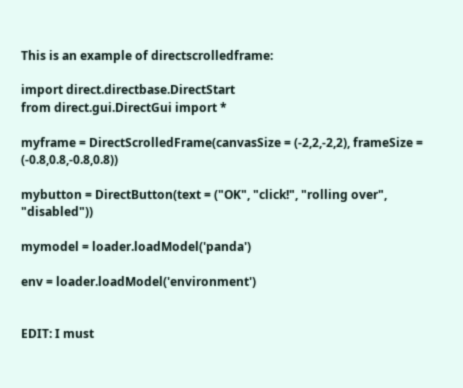This is an example of directscrolledframe:

import direct.directbase.DirectStart
from direct.gui.DirectGui import *

myframe = DirectScrolledFrame(canvasSize = (-2,2,-2,2), frameSize = (-0.8,0.8,-0.8,0.8))

mybutton = DirectButton(text = ("OK", "click!", "rolling over", "disabled"))

mymodel = loader.loadModel('panda')

env = loader.loadModel('environment')


EDIT: I must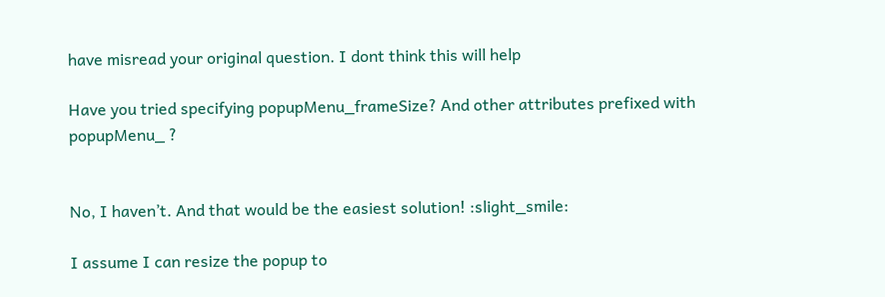have misread your original question. I dont think this will help

Have you tried specifying popupMenu_frameSize? And other attributes prefixed with popupMenu_ ?


No, I haven’t. And that would be the easiest solution! :slight_smile:

I assume I can resize the popup to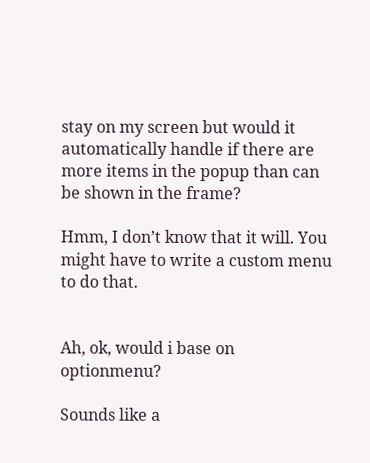stay on my screen but would it automatically handle if there are more items in the popup than can be shown in the frame?

Hmm, I don’t know that it will. You might have to write a custom menu to do that.


Ah, ok, would i base on optionmenu?

Sounds like a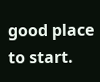good place to start.